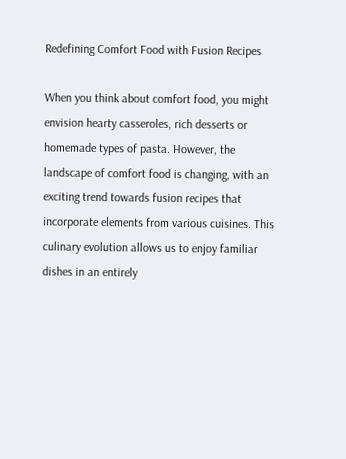Redefining Comfort Food with Fusion Recipes

When you think about comfort food, you might envision hearty casseroles, rich desserts or homemade types of pasta. However, the landscape of comfort food is changing, with an exciting trend towards fusion recipes that incorporate elements from various cuisines. This culinary evolution allows us to enjoy familiar dishes in an entirely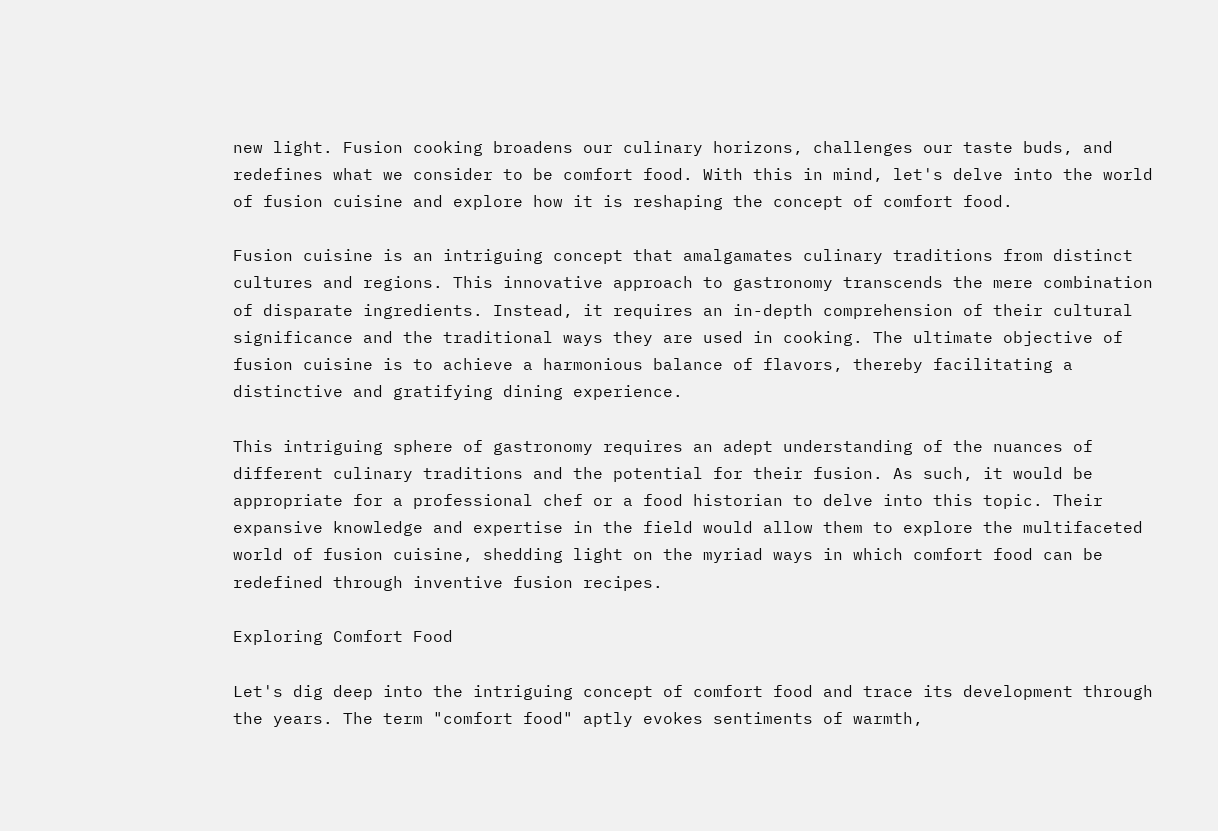new light. Fusion cooking broadens our culinary horizons, challenges our taste buds, and redefines what we consider to be comfort food. With this in mind, let's delve into the world of fusion cuisine and explore how it is reshaping the concept of comfort food.

Fusion cuisine is an intriguing concept that amalgamates culinary traditions from distinct cultures and regions. This innovative approach to gastronomy transcends the mere combination of disparate ingredients. Instead, it requires an in-depth comprehension of their cultural significance and the traditional ways they are used in cooking. The ultimate objective of fusion cuisine is to achieve a harmonious balance of flavors, thereby facilitating a distinctive and gratifying dining experience.

This intriguing sphere of gastronomy requires an adept understanding of the nuances of different culinary traditions and the potential for their fusion. As such, it would be appropriate for a professional chef or a food historian to delve into this topic. Their expansive knowledge and expertise in the field would allow them to explore the multifaceted world of fusion cuisine, shedding light on the myriad ways in which comfort food can be redefined through inventive fusion recipes.

Exploring Comfort Food

Let's dig deep into the intriguing concept of comfort food and trace its development through the years. The term "comfort food" aptly evokes sentiments of warmth,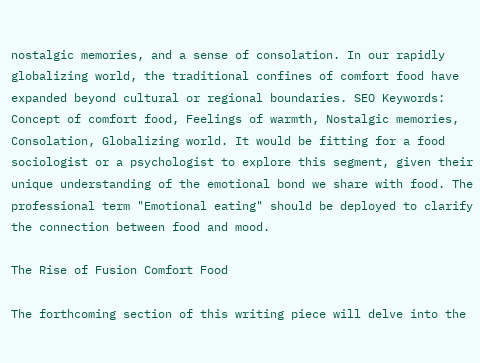nostalgic memories, and a sense of consolation. In our rapidly globalizing world, the traditional confines of comfort food have expanded beyond cultural or regional boundaries. SEO Keywords: Concept of comfort food, Feelings of warmth, Nostalgic memories, Consolation, Globalizing world. It would be fitting for a food sociologist or a psychologist to explore this segment, given their unique understanding of the emotional bond we share with food. The professional term "Emotional eating" should be deployed to clarify the connection between food and mood.

The Rise of Fusion Comfort Food

The forthcoming section of this writing piece will delve into the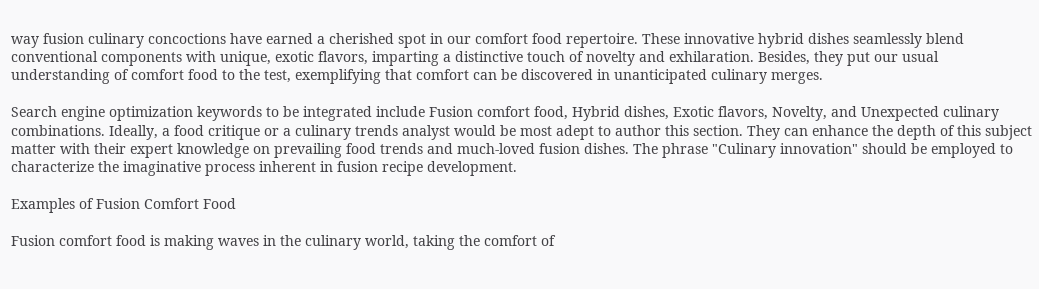way fusion culinary concoctions have earned a cherished spot in our comfort food repertoire. These innovative hybrid dishes seamlessly blend conventional components with unique, exotic flavors, imparting a distinctive touch of novelty and exhilaration. Besides, they put our usual understanding of comfort food to the test, exemplifying that comfort can be discovered in unanticipated culinary merges.

Search engine optimization keywords to be integrated include Fusion comfort food, Hybrid dishes, Exotic flavors, Novelty, and Unexpected culinary combinations. Ideally, a food critique or a culinary trends analyst would be most adept to author this section. They can enhance the depth of this subject matter with their expert knowledge on prevailing food trends and much-loved fusion dishes. The phrase "Culinary innovation" should be employed to characterize the imaginative process inherent in fusion recipe development.

Examples of Fusion Comfort Food

Fusion comfort food is making waves in the culinary world, taking the comfort of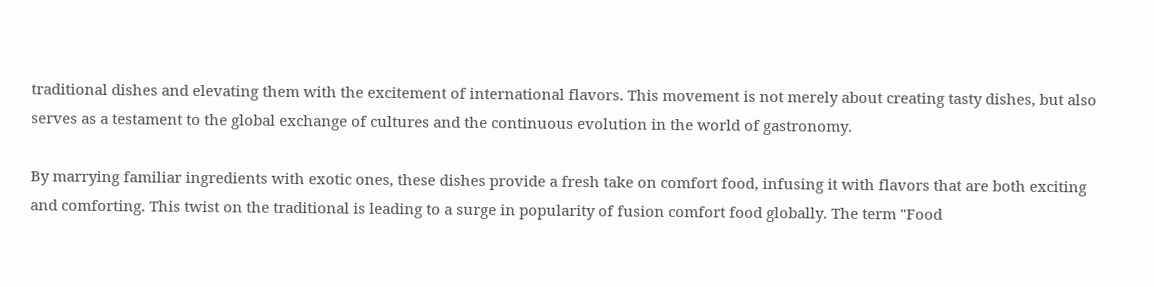traditional dishes and elevating them with the excitement of international flavors. This movement is not merely about creating tasty dishes, but also serves as a testament to the global exchange of cultures and the continuous evolution in the world of gastronomy.

By marrying familiar ingredients with exotic ones, these dishes provide a fresh take on comfort food, infusing it with flavors that are both exciting and comforting. This twist on the traditional is leading to a surge in popularity of fusion comfort food globally. The term "Food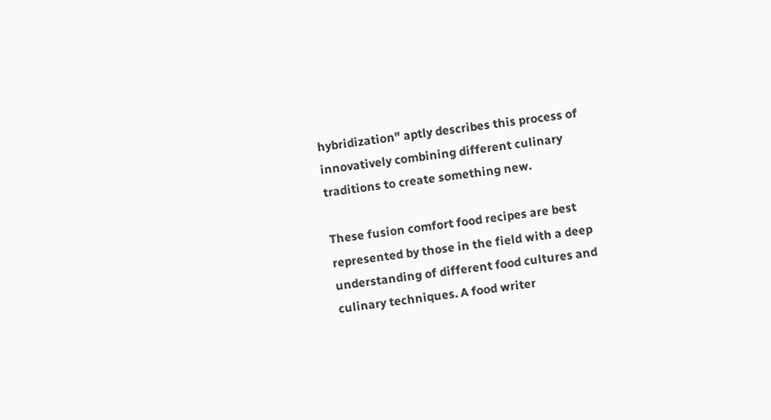hybridization" aptly describes this process of innovatively combining different culinary traditions to create something new.

These fusion comfort food recipes are best represented by those in the field with a deep understanding of different food cultures and culinary techniques. A food writer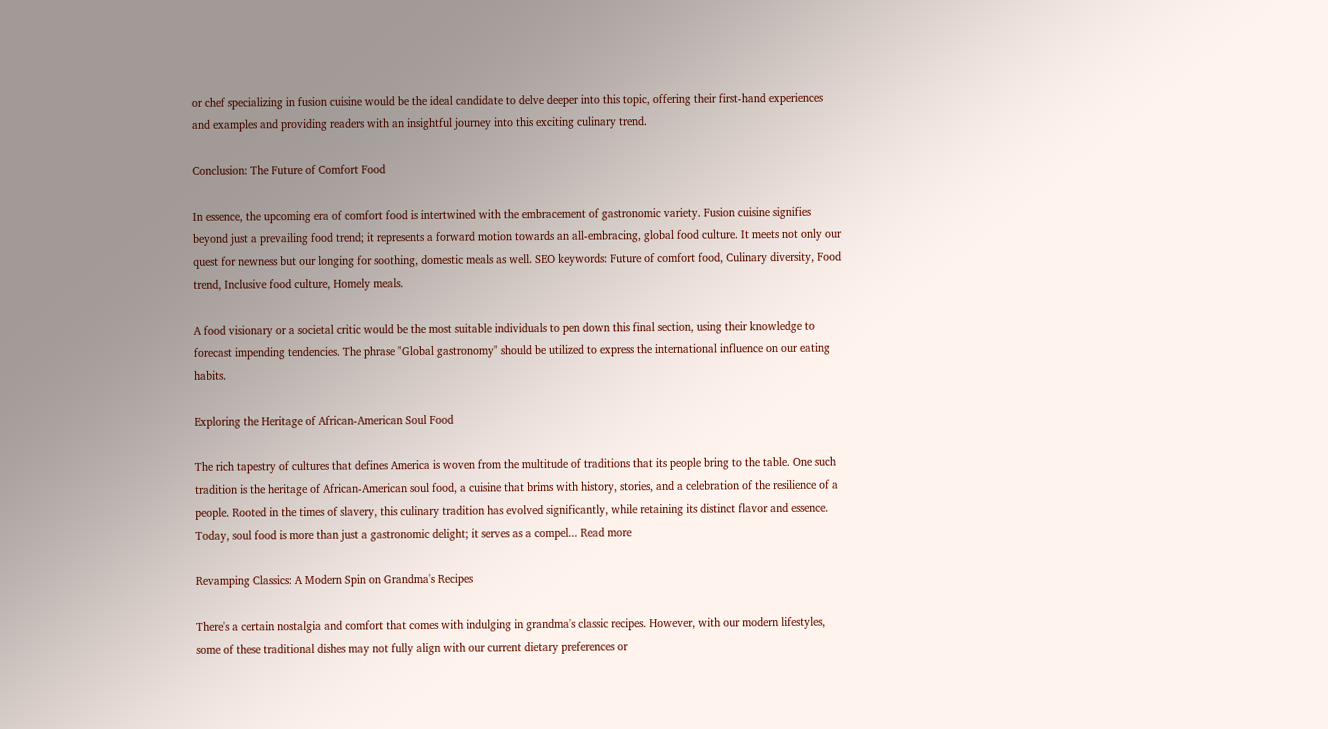or chef specializing in fusion cuisine would be the ideal candidate to delve deeper into this topic, offering their first-hand experiences and examples and providing readers with an insightful journey into this exciting culinary trend.

Conclusion: The Future of Comfort Food

In essence, the upcoming era of comfort food is intertwined with the embracement of gastronomic variety. Fusion cuisine signifies beyond just a prevailing food trend; it represents a forward motion towards an all-embracing, global food culture. It meets not only our quest for newness but our longing for soothing, domestic meals as well. SEO keywords: Future of comfort food, Culinary diversity, Food trend, Inclusive food culture, Homely meals.

A food visionary or a societal critic would be the most suitable individuals to pen down this final section, using their knowledge to forecast impending tendencies. The phrase "Global gastronomy" should be utilized to express the international influence on our eating habits.

Exploring the Heritage of African-American Soul Food

The rich tapestry of cultures that defines America is woven from the multitude of traditions that its people bring to the table. One such tradition is the heritage of African-American soul food, a cuisine that brims with history, stories, and a celebration of the resilience of a people. Rooted in the times of slavery, this culinary tradition has evolved significantly, while retaining its distinct flavor and essence. Today, soul food is more than just a gastronomic delight; it serves as a compel... Read more

Revamping Classics: A Modern Spin on Grandma's Recipes

There's a certain nostalgia and comfort that comes with indulging in grandma's classic recipes. However, with our modern lifestyles, some of these traditional dishes may not fully align with our current dietary preferences or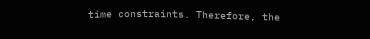time constraints. Therefore, the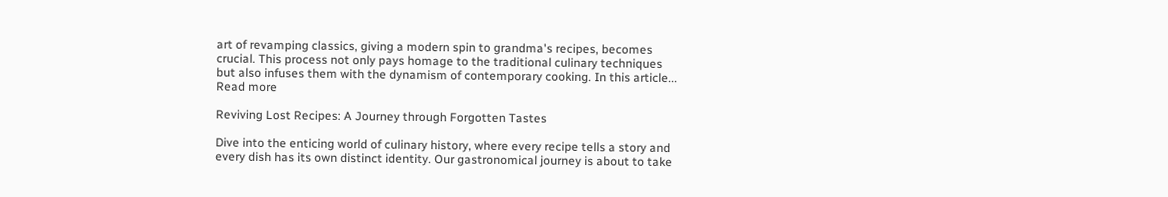art of revamping classics, giving a modern spin to grandma's recipes, becomes crucial. This process not only pays homage to the traditional culinary techniques but also infuses them with the dynamism of contemporary cooking. In this article... Read more

Reviving Lost Recipes: A Journey through Forgotten Tastes

Dive into the enticing world of culinary history, where every recipe tells a story and every dish has its own distinct identity. Our gastronomical journey is about to take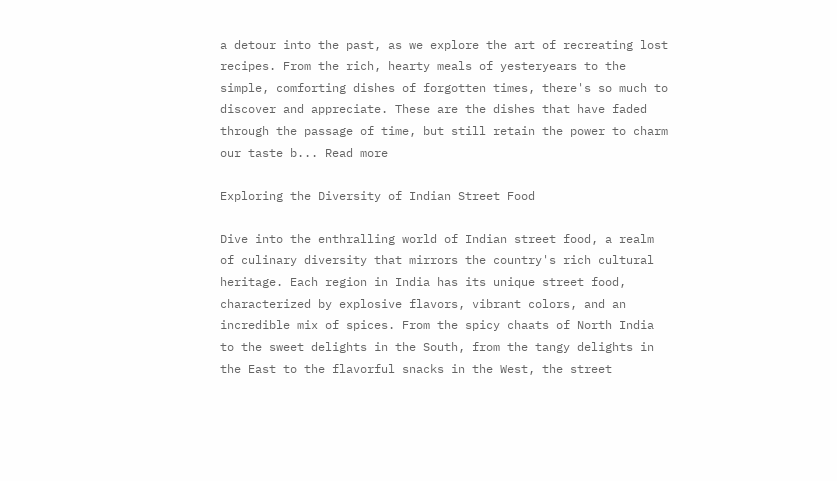a detour into the past, as we explore the art of recreating lost recipes. From the rich, hearty meals of yesteryears to the simple, comforting dishes of forgotten times, there's so much to discover and appreciate. These are the dishes that have faded through the passage of time, but still retain the power to charm our taste b... Read more

Exploring the Diversity of Indian Street Food

Dive into the enthralling world of Indian street food, a realm of culinary diversity that mirrors the country's rich cultural heritage. Each region in India has its unique street food, characterized by explosive flavors, vibrant colors, and an incredible mix of spices. From the spicy chaats of North India to the sweet delights in the South, from the tangy delights in the East to the flavorful snacks in the West, the street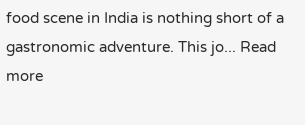food scene in India is nothing short of a gastronomic adventure. This jo... Read more